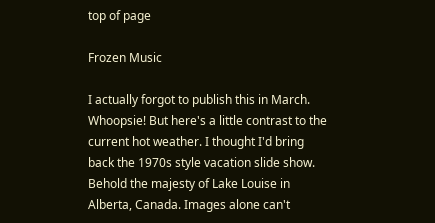top of page

Frozen Music

I actually forgot to publish this in March. Whoopsie! But here's a little contrast to the current hot weather. I thought I'd bring back the 1970s style vacation slide show. Behold the majesty of Lake Louise in Alberta, Canada. Images alone can't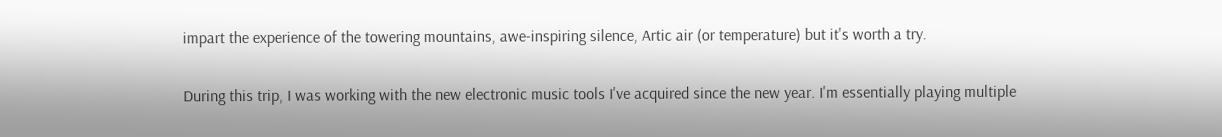impart the experience of the towering mountains, awe-inspiring silence, Artic air (or temperature) but it's worth a try.

During this trip, I was working with the new electronic music tools I've acquired since the new year. I'm essentially playing multiple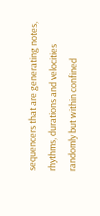sequencers that are generating notes, rhythms, durations and velocities randomly but within confined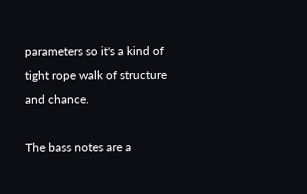parameters so it's a kind of tight rope walk of structure and chance.

The bass notes are a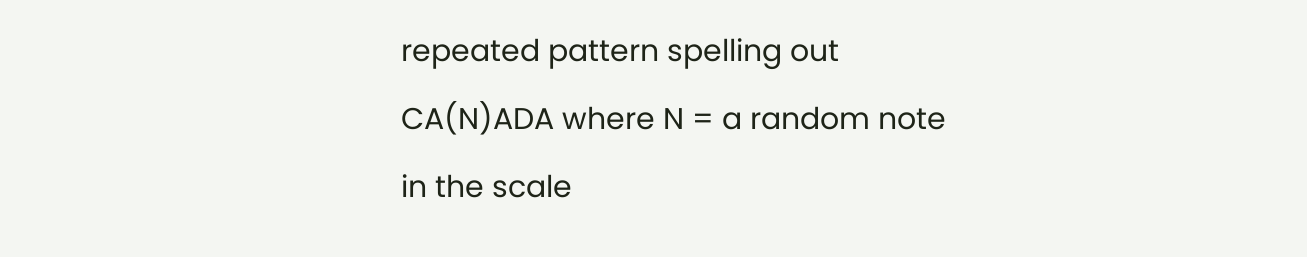repeated pattern spelling out CA(N)ADA where N = a random note in the scale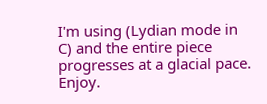I'm using (Lydian mode in C) and the entire piece progresses at a glacial pace. Enjoy.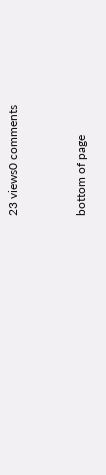23 views0 comments


bottom of page